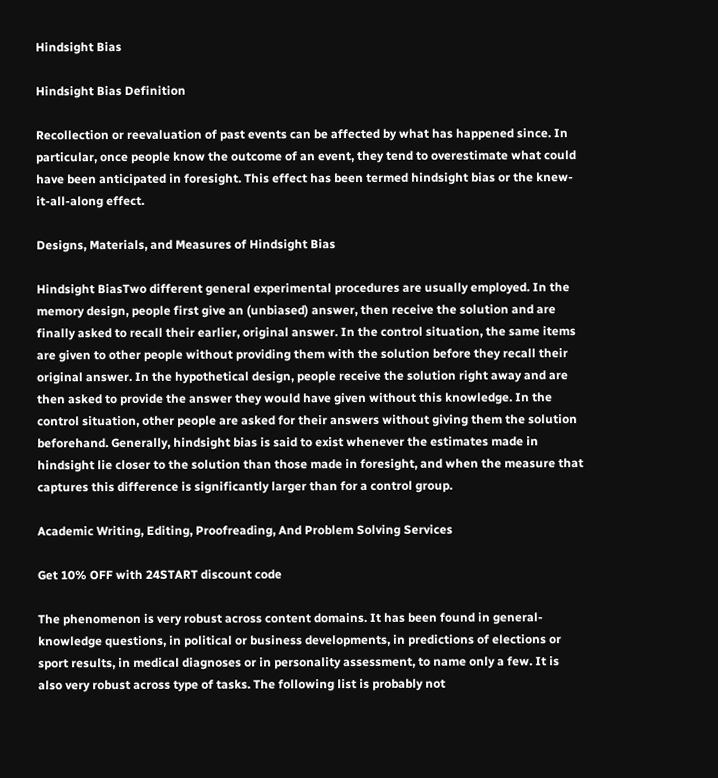Hindsight Bias

Hindsight Bias Definition

Recollection or reevaluation of past events can be affected by what has happened since. In particular, once people know the outcome of an event, they tend to overestimate what could have been anticipated in foresight. This effect has been termed hindsight bias or the knew-it-all-along effect.

Designs, Materials, and Measures of Hindsight Bias

Hindsight BiasTwo different general experimental procedures are usually employed. In the memory design, people first give an (unbiased) answer, then receive the solution and are finally asked to recall their earlier, original answer. In the control situation, the same items are given to other people without providing them with the solution before they recall their original answer. In the hypothetical design, people receive the solution right away and are then asked to provide the answer they would have given without this knowledge. In the control situation, other people are asked for their answers without giving them the solution beforehand. Generally, hindsight bias is said to exist whenever the estimates made in hindsight lie closer to the solution than those made in foresight, and when the measure that captures this difference is significantly larger than for a control group.

Academic Writing, Editing, Proofreading, And Problem Solving Services

Get 10% OFF with 24START discount code

The phenomenon is very robust across content domains. It has been found in general-knowledge questions, in political or business developments, in predictions of elections or sport results, in medical diagnoses or in personality assessment, to name only a few. It is also very robust across type of tasks. The following list is probably not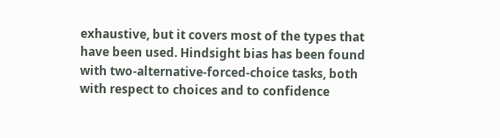exhaustive, but it covers most of the types that have been used. Hindsight bias has been found with two-alternative-forced-choice tasks, both with respect to choices and to confidence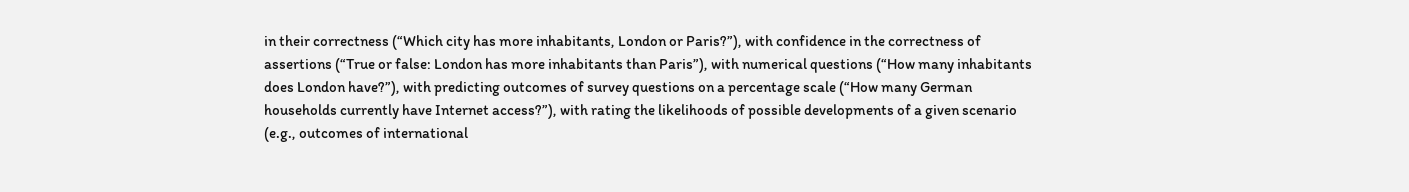in their correctness (“Which city has more inhabitants, London or Paris?”), with confidence in the correctness of assertions (“True or false: London has more inhabitants than Paris”), with numerical questions (“How many inhabitants does London have?”), with predicting outcomes of survey questions on a percentage scale (“How many German households currently have Internet access?”), with rating the likelihoods of possible developments of a given scenario (e.g., outcomes of international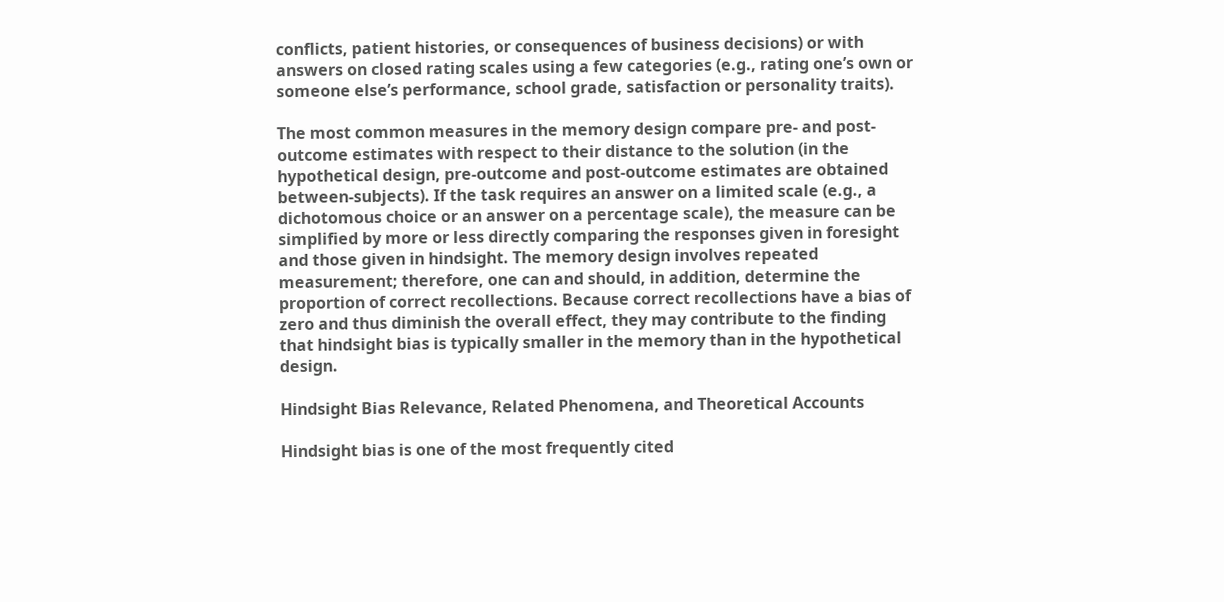conflicts, patient histories, or consequences of business decisions) or with answers on closed rating scales using a few categories (e.g., rating one’s own or someone else’s performance, school grade, satisfaction or personality traits).

The most common measures in the memory design compare pre- and post-outcome estimates with respect to their distance to the solution (in the hypothetical design, pre-outcome and post-outcome estimates are obtained between-subjects). If the task requires an answer on a limited scale (e.g., a dichotomous choice or an answer on a percentage scale), the measure can be simplified by more or less directly comparing the responses given in foresight and those given in hindsight. The memory design involves repeated measurement; therefore, one can and should, in addition, determine the proportion of correct recollections. Because correct recollections have a bias of zero and thus diminish the overall effect, they may contribute to the finding that hindsight bias is typically smaller in the memory than in the hypothetical design.

Hindsight Bias Relevance, Related Phenomena, and Theoretical Accounts

Hindsight bias is one of the most frequently cited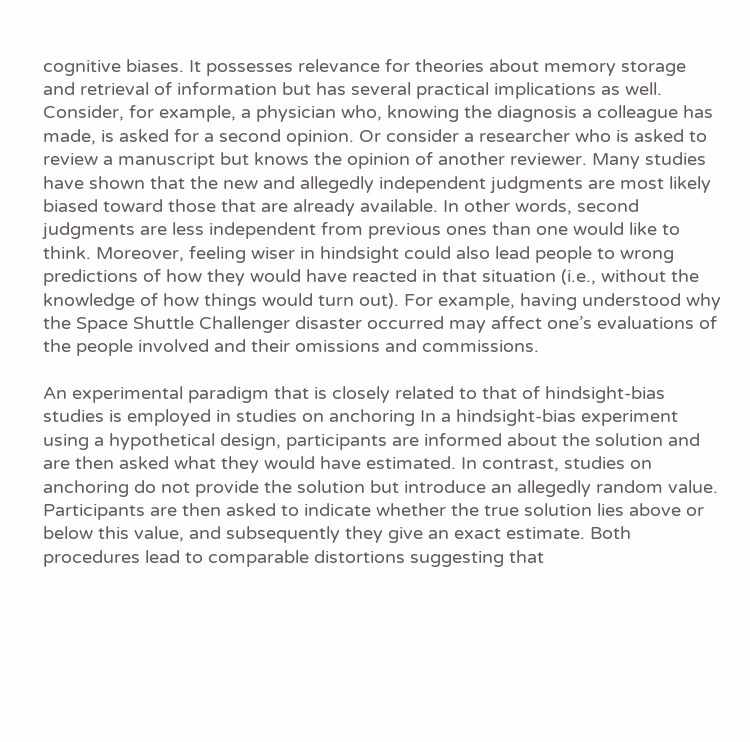cognitive biases. It possesses relevance for theories about memory storage and retrieval of information but has several practical implications as well. Consider, for example, a physician who, knowing the diagnosis a colleague has made, is asked for a second opinion. Or consider a researcher who is asked to review a manuscript but knows the opinion of another reviewer. Many studies have shown that the new and allegedly independent judgments are most likely biased toward those that are already available. In other words, second judgments are less independent from previous ones than one would like to think. Moreover, feeling wiser in hindsight could also lead people to wrong predictions of how they would have reacted in that situation (i.e., without the knowledge of how things would turn out). For example, having understood why the Space Shuttle Challenger disaster occurred may affect one’s evaluations of the people involved and their omissions and commissions.

An experimental paradigm that is closely related to that of hindsight-bias studies is employed in studies on anchoring In a hindsight-bias experiment using a hypothetical design, participants are informed about the solution and are then asked what they would have estimated. In contrast, studies on anchoring do not provide the solution but introduce an allegedly random value. Participants are then asked to indicate whether the true solution lies above or below this value, and subsequently they give an exact estimate. Both procedures lead to comparable distortions suggesting that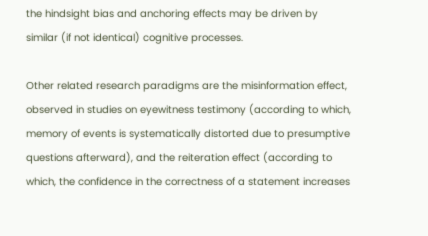the hindsight bias and anchoring effects may be driven by similar (if not identical) cognitive processes.

Other related research paradigms are the misinformation effect, observed in studies on eyewitness testimony (according to which, memory of events is systematically distorted due to presumptive questions afterward), and the reiteration effect (according to which, the confidence in the correctness of a statement increases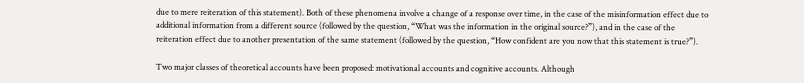due to mere reiteration of this statement). Both of these phenomena involve a change of a response over time, in the case of the misinformation effect due to additional information from a different source (followed by the question, “What was the information in the original source?”), and in the case of the reiteration effect due to another presentation of the same statement (followed by the question, “How confident are you now that this statement is true?”).

Two major classes of theoretical accounts have been proposed: motivational accounts and cognitive accounts. Although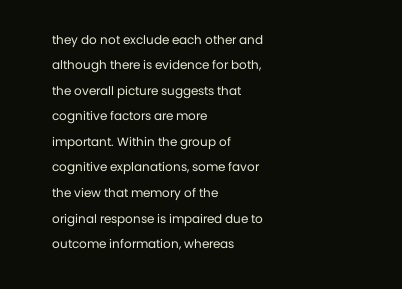they do not exclude each other and although there is evidence for both, the overall picture suggests that cognitive factors are more important. Within the group of cognitive explanations, some favor the view that memory of the original response is impaired due to outcome information, whereas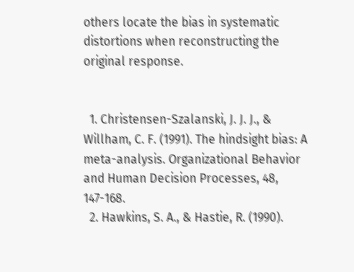others locate the bias in systematic distortions when reconstructing the original response.


  1. Christensen-Szalanski, J. J. J., & Willham, C. F. (1991). The hindsight bias: A meta-analysis. Organizational Behavior and Human Decision Processes, 48, 147-168.
  2. Hawkins, S. A., & Hastie, R. (1990).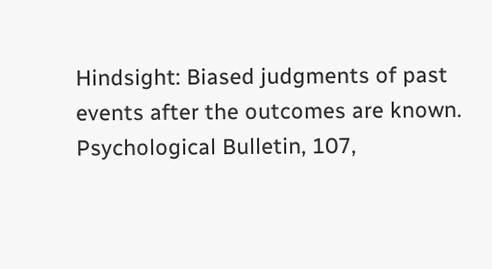Hindsight: Biased judgments of past events after the outcomes are known. Psychological Bulletin, 107,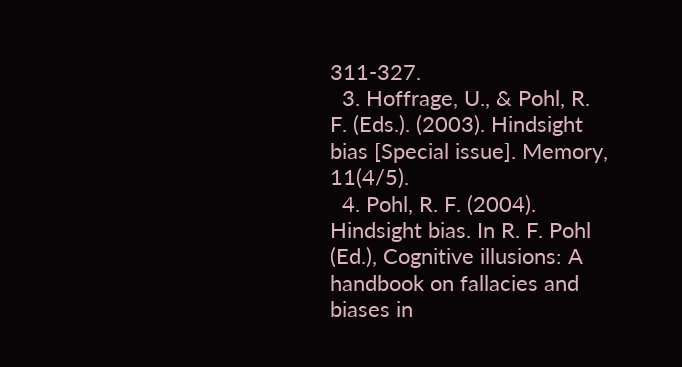311-327.
  3. Hoffrage, U., & Pohl, R. F. (Eds.). (2003). Hindsight bias [Special issue]. Memory, 11(4/5).
  4. Pohl, R. F. (2004). Hindsight bias. In R. F. Pohl (Ed.), Cognitive illusions: A handbook on fallacies and biases in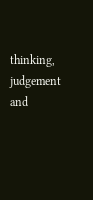thinking, judgement and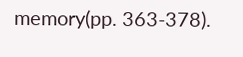memory(pp. 363-378).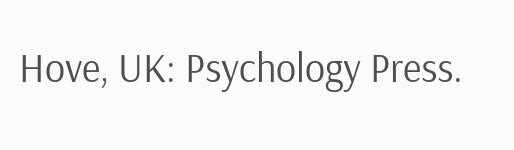Hove, UK: Psychology Press.